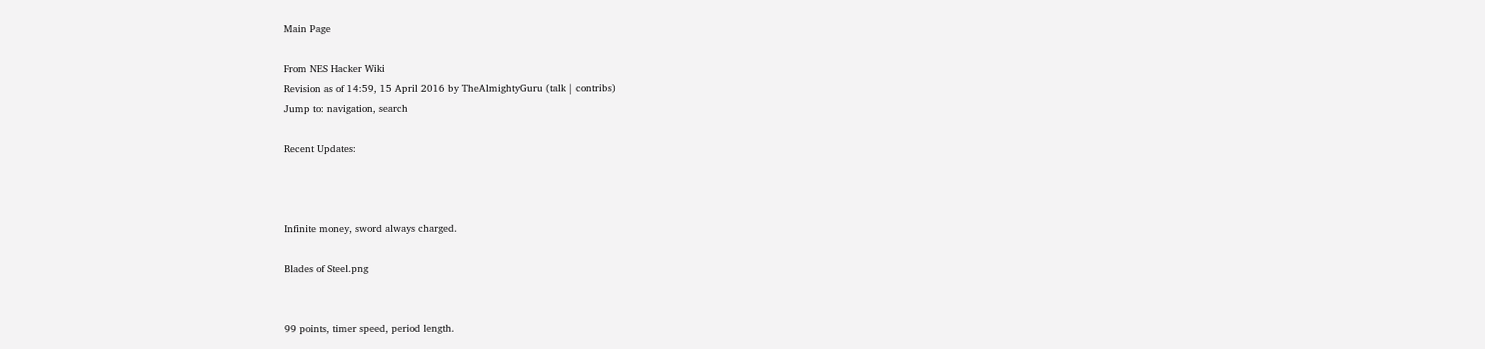Main Page

From NES Hacker Wiki
Revision as of 14:59, 15 April 2016 by TheAlmightyGuru (talk | contribs)
Jump to: navigation, search

Recent Updates:



Infinite money, sword always charged.

Blades of Steel.png


99 points, timer speed, period length.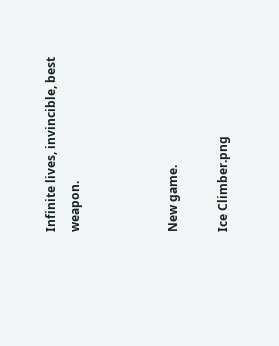Infinite lives, invincible, best weapon.



New game.

Ice Climber.png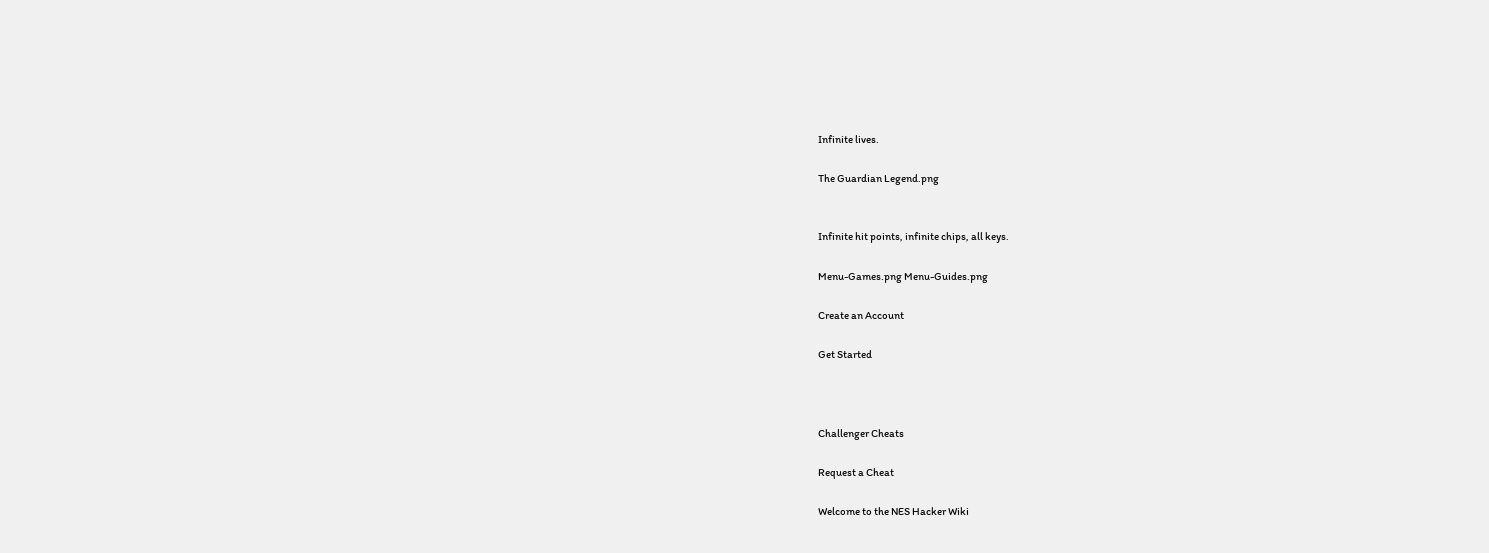Infinite lives.

The Guardian Legend.png


Infinite hit points, infinite chips, all keys.

Menu-Games.png Menu-Guides.png

Create an Account

Get Started



Challenger Cheats

Request a Cheat

Welcome to the NES Hacker Wiki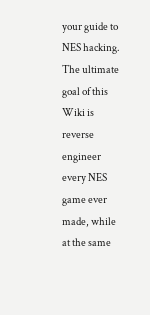your guide to NES hacking. The ultimate goal of this Wiki is reverse engineer every NES game ever made, while at the same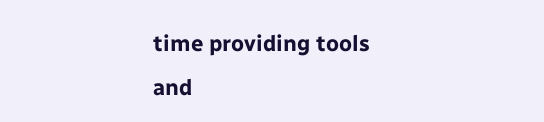time providing tools and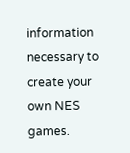information necessary to create your own NES games.